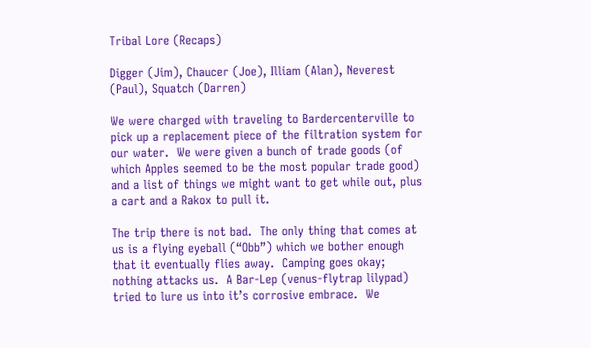Tribal Lore (Recaps)

Digger (Jim), Chaucer (Joe), Illiam (Alan), Neverest (Paul), Squatch (Darren)

We were charged with traveling to Bardercenterville to pick up a replacement piece of the filtration system for our water.  We were given a bunch of trade goods (of which Apples seemed to be the most popular trade good) and a list of things we might want to get while out, plus a cart and a Rakox to pull it.

The trip there is not bad.  The only thing that comes at us is a flying eyeball (“Obb”) which we bother enough that it eventually flies away.  Camping goes okay; nothing attacks us.  A Bar-Lep (venus-flytrap lilypad) tried to lure us into it’s corrosive embrace.  We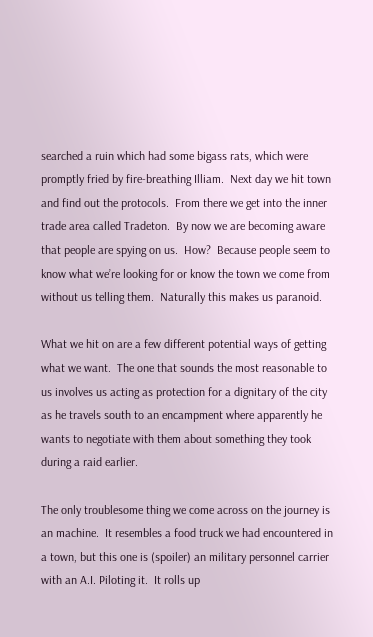searched a ruin which had some bigass rats, which were promptly fried by fire-breathing Illiam.  Next day we hit town and find out the protocols.  From there we get into the inner trade area called Tradeton.  By now we are becoming aware that people are spying on us.  How?  Because people seem to know what we’re looking for or know the town we come from without us telling them.  Naturally this makes us paranoid.

What we hit on are a few different potential ways of getting what we want.  The one that sounds the most reasonable to us involves us acting as protection for a dignitary of the city as he travels south to an encampment where apparently he wants to negotiate with them about something they took during a raid earlier.

The only troublesome thing we come across on the journey is an machine.  It resembles a food truck we had encountered in a town, but this one is (spoiler) an military personnel carrier with an A.I. Piloting it.  It rolls up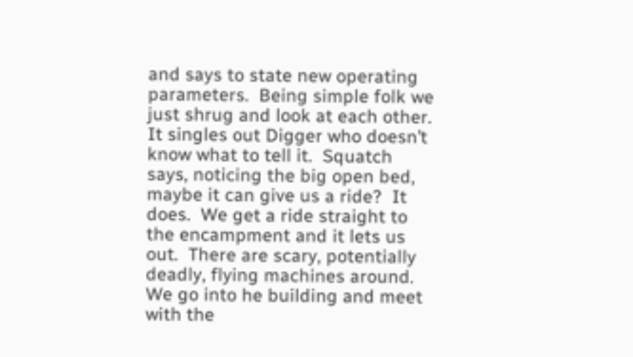and says to state new operating parameters.  Being simple folk we just shrug and look at each other.  It singles out Digger who doesn’t know what to tell it.  Squatch says, noticing the big open bed, maybe it can give us a ride?  It does.  We get a ride straight to the encampment and it lets us out.  There are scary, potentially deadly, flying machines around.  We go into he building and meet with the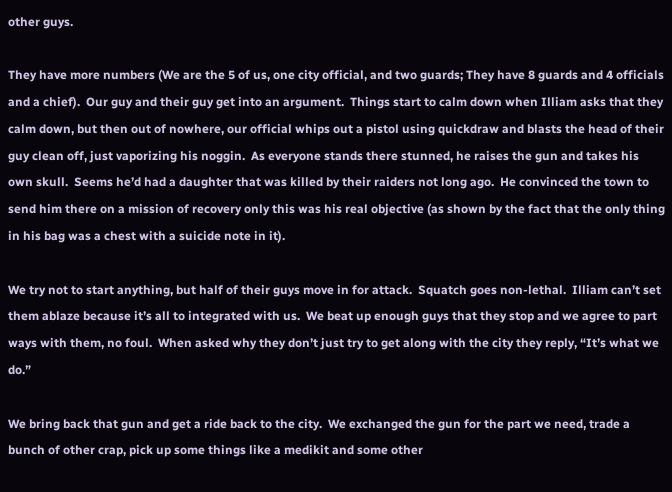other guys.

They have more numbers (We are the 5 of us, one city official, and two guards; They have 8 guards and 4 officials and a chief).  Our guy and their guy get into an argument.  Things start to calm down when Illiam asks that they calm down, but then out of nowhere, our official whips out a pistol using quickdraw and blasts the head of their guy clean off, just vaporizing his noggin.  As everyone stands there stunned, he raises the gun and takes his own skull.  Seems he’d had a daughter that was killed by their raiders not long ago.  He convinced the town to send him there on a mission of recovery only this was his real objective (as shown by the fact that the only thing in his bag was a chest with a suicide note in it).

We try not to start anything, but half of their guys move in for attack.  Squatch goes non-lethal.  Illiam can’t set them ablaze because it’s all to integrated with us.  We beat up enough guys that they stop and we agree to part ways with them, no foul.  When asked why they don’t just try to get along with the city they reply, “It’s what we do.”

We bring back that gun and get a ride back to the city.  We exchanged the gun for the part we need, trade a bunch of other crap, pick up some things like a medikit and some other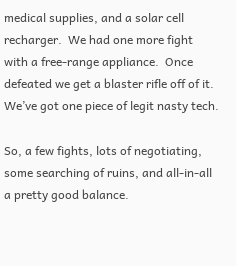medical supplies, and a solar cell recharger.  We had one more fight with a free-range appliance.  Once defeated we get a blaster rifle off of it.  We’ve got one piece of legit nasty tech.

So, a few fights, lots of negotiating, some searching of ruins, and all-in-all a pretty good balance.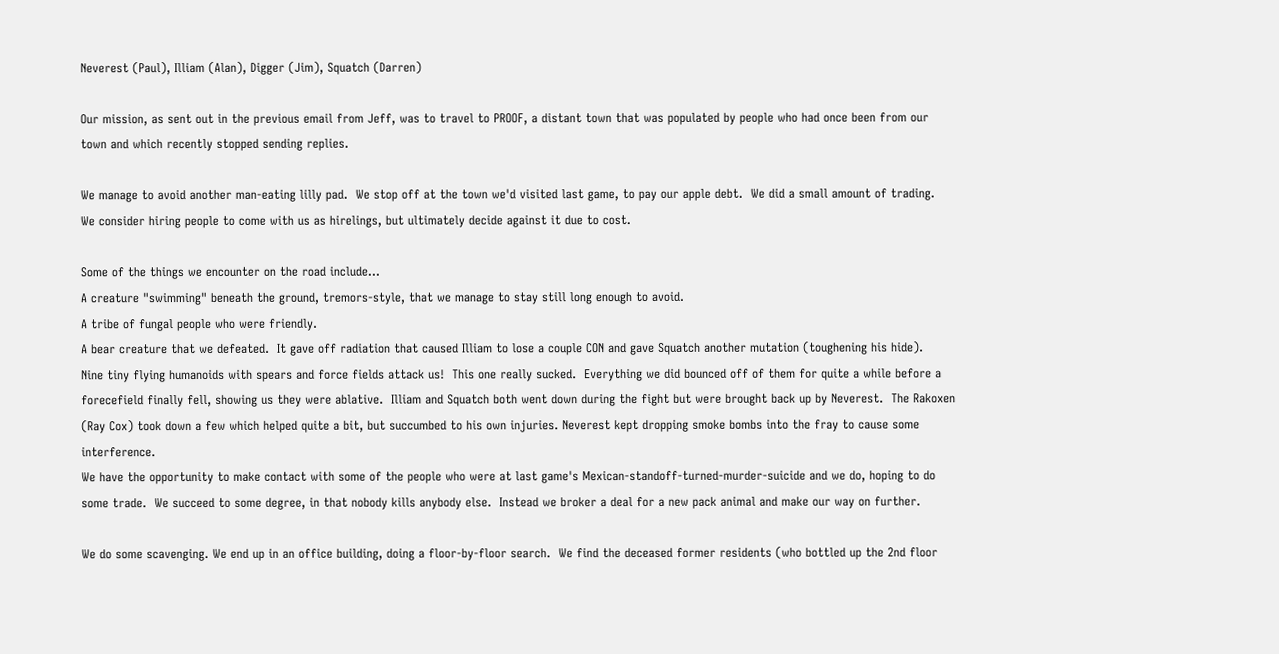Neverest (Paul), Illiam (Alan), Digger (Jim), Squatch (Darren)

Our mission, as sent out in the previous email from Jeff, was to travel to PROOF, a distant town that was populated by people who had once been from our town and which recently stopped sending replies.

We manage to avoid another man-eating lilly pad.  We stop off at the town we'd visited last game, to pay our apple debt.  We did a small amount of trading.  We consider hiring people to come with us as hirelings, but ultimately decide against it due to cost.

Some of the things we encounter on the road include...
A creature "swimming" beneath the ground, tremors-style, that we manage to stay still long enough to avoid.
A tribe of fungal people who were friendly.
A bear creature that we defeated.  It gave off radiation that caused Illiam to lose a couple CON and gave Squatch another mutation (toughening his hide).
Nine tiny flying humanoids with spears and force fields attack us!  This one really sucked.  Everything we did bounced off of them for quite a while before a forecefield finally fell, showing us they were ablative.  Illiam and Squatch both went down during the fight but were brought back up by Neverest.  The Rakoxen (Ray Cox) took down a few which helped quite a bit, but succumbed to his own injuries. Neverest kept dropping smoke bombs into the fray to cause some interference.
We have the opportunity to make contact with some of the people who were at last game's Mexican-standoff-turned-murder-suicide and we do, hoping to do some trade.  We succeed to some degree, in that nobody kills anybody else.  Instead we broker a deal for a new pack animal and make our way on further.

We do some scavenging. We end up in an office building, doing a floor-by-floor search.  We find the deceased former residents (who bottled up the 2nd floor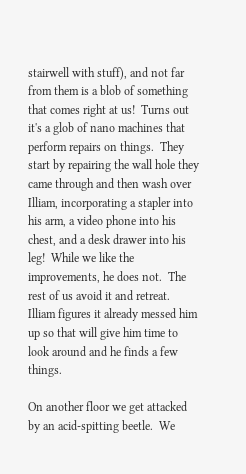stairwell with stuff), and not far from them is a blob of something that comes right at us!  Turns out it's a glob of nano machines that perform repairs on things.  They start by repairing the wall hole they came through and then wash over Illiam, incorporating a stapler into his arm, a video phone into his chest, and a desk drawer into his leg!  While we like the improvements, he does not.  The rest of us avoid it and retreat.  Illiam figures it already messed him up so that will give him time to look around and he finds a few things.

On another floor we get attacked by an acid-spitting beetle.  We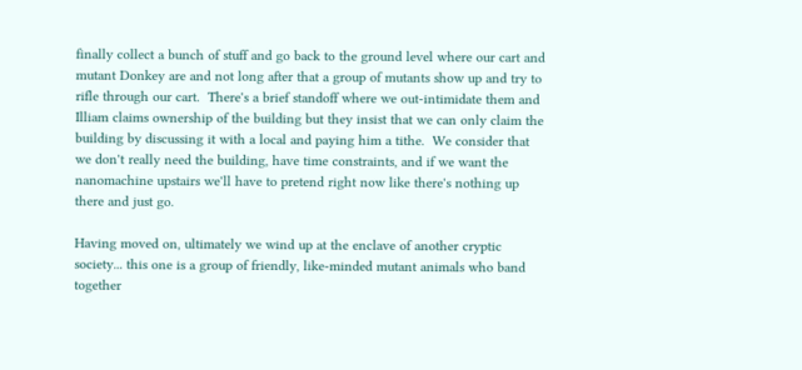finally collect a bunch of stuff and go back to the ground level where our cart and mutant Donkey are and not long after that a group of mutants show up and try to rifle through our cart.  There's a brief standoff where we out-intimidate them and Illiam claims ownership of the building but they insist that we can only claim the building by discussing it with a local and paying him a tithe.  We consider that we don't really need the building, have time constraints, and if we want the nanomachine upstairs we'll have to pretend right now like there's nothing up there and just go.

Having moved on, ultimately we wind up at the enclave of another cryptic society... this one is a group of friendly, like-minded mutant animals who band together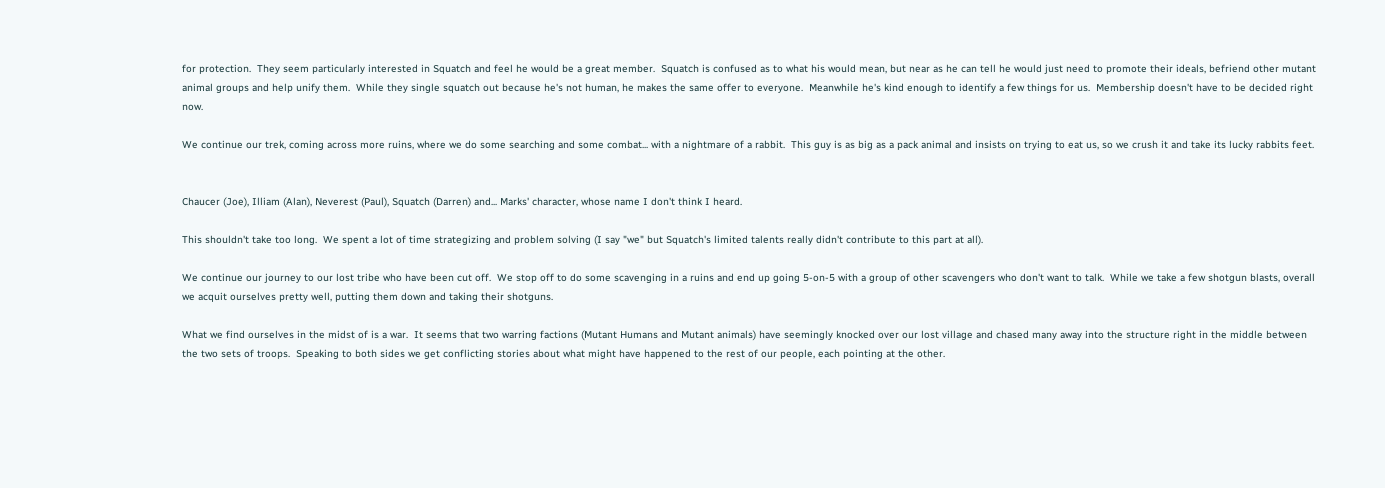for protection.  They seem particularly interested in Squatch and feel he would be a great member.  Squatch is confused as to what his would mean, but near as he can tell he would just need to promote their ideals, befriend other mutant animal groups and help unify them.  While they single squatch out because he's not human, he makes the same offer to everyone.  Meanwhile he's kind enough to identify a few things for us.  Membership doesn't have to be decided right now.

We continue our trek, coming across more ruins, where we do some searching and some combat... with a nightmare of a rabbit.  This guy is as big as a pack animal and insists on trying to eat us, so we crush it and take its lucky rabbits feet.


Chaucer (Joe), Illiam (Alan), Neverest (Paul), Squatch (Darren) and... Marks' character, whose name I don't think I heard.

This shouldn't take too long.  We spent a lot of time strategizing and problem solving (I say "we" but Squatch's limited talents really didn't contribute to this part at all).

We continue our journey to our lost tribe who have been cut off.  We stop off to do some scavenging in a ruins and end up going 5-on-5 with a group of other scavengers who don't want to talk.  While we take a few shotgun blasts, overall we acquit ourselves pretty well, putting them down and taking their shotguns.

What we find ourselves in the midst of is a war.  It seems that two warring factions (Mutant Humans and Mutant animals) have seemingly knocked over our lost village and chased many away into the structure right in the middle between the two sets of troops.  Speaking to both sides we get conflicting stories about what might have happened to the rest of our people, each pointing at the other.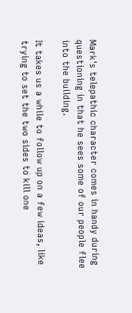Mark's telepathic character comes in handy during questioning in that he sees some of our people flee into the building.

It takes us a while to follow up on a few ideas, like trying to set the two sides to kill one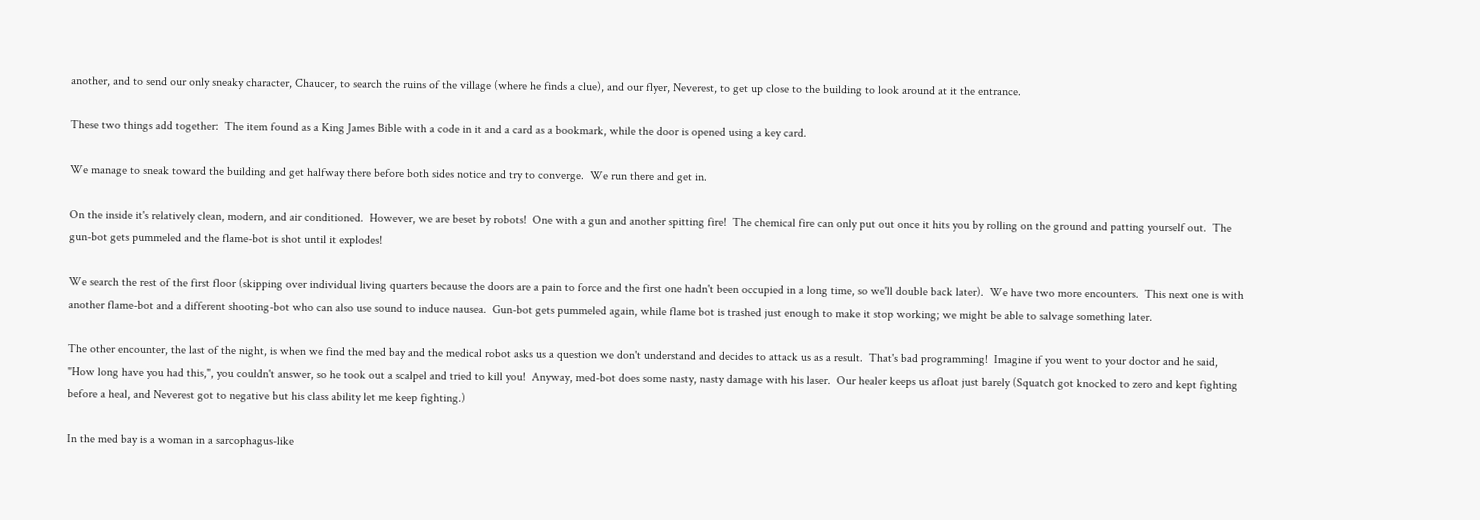another, and to send our only sneaky character, Chaucer, to search the ruins of the village (where he finds a clue), and our flyer, Neverest, to get up close to the building to look around at it the entrance.

These two things add together:  The item found as a King James Bible with a code in it and a card as a bookmark, while the door is opened using a key card.

We manage to sneak toward the building and get halfway there before both sides notice and try to converge.  We run there and get in.

On the inside it's relatively clean, modern, and air conditioned.  However, we are beset by robots!  One with a gun and another spitting fire!  The chemical fire can only put out once it hits you by rolling on the ground and patting yourself out.  The gun-bot gets pummeled and the flame-bot is shot until it explodes!

We search the rest of the first floor (skipping over individual living quarters because the doors are a pain to force and the first one hadn't been occupied in a long time, so we'll double back later).  We have two more encounters.  This next one is with another flame-bot and a different shooting-bot who can also use sound to induce nausea.  Gun-bot gets pummeled again, while flame bot is trashed just enough to make it stop working; we might be able to salvage something later.

The other encounter, the last of the night, is when we find the med bay and the medical robot asks us a question we don't understand and decides to attack us as a result.  That's bad programming!  Imagine if you went to your doctor and he said, "How long have you had this,", you couldn't answer, so he took out a scalpel and tried to kill you!  Anyway, med-bot does some nasty, nasty damage with his laser.  Our healer keeps us afloat just barely (Squatch got knocked to zero and kept fighting before a heal, and Neverest got to negative but his class ability let me keep fighting.)

In the med bay is a woman in a sarcophagus-like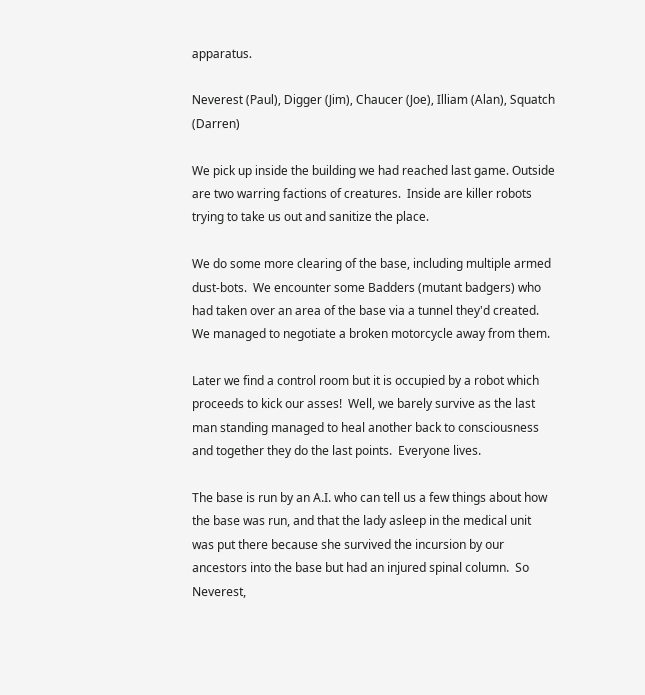apparatus.

Neverest (Paul), Digger (Jim), Chaucer (Joe), Illiam (Alan), Squatch (Darren)

We pick up inside the building we had reached last game. Outside are two warring factions of creatures.  Inside are killer robots trying to take us out and sanitize the place.

We do some more clearing of the base, including multiple armed dust-bots.  We encounter some Badders (mutant badgers) who had taken over an area of the base via a tunnel they'd created.  We managed to negotiate a broken motorcycle away from them.

Later we find a control room but it is occupied by a robot which proceeds to kick our asses!  Well, we barely survive as the last man standing managed to heal another back to consciousness and together they do the last points.  Everyone lives.

The base is run by an A.I. who can tell us a few things about how the base was run, and that the lady asleep in the medical unit was put there because she survived the incursion by our ancestors into the base but had an injured spinal column.  So Neverest,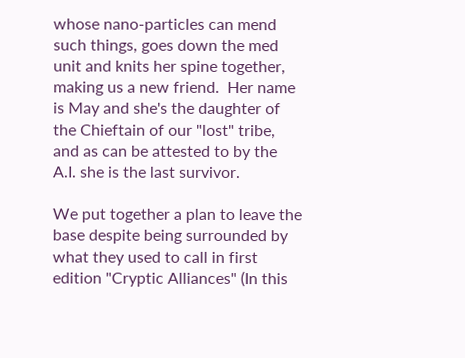whose nano-particles can mend such things, goes down the med unit and knits her spine together, making us a new friend.  Her name is May and she's the daughter of the Chieftain of our "lost" tribe, and as can be attested to by the A.I. she is the last survivor.

We put together a plan to leave the base despite being surrounded by what they used to call in first edition "Cryptic Alliances" (In this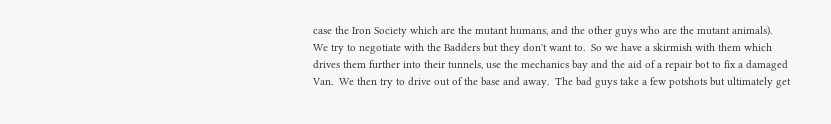case the Iron Society which are the mutant humans, and the other guys who are the mutant animals).  We try to negotiate with the Badders but they don't want to.  So we have a skirmish with them which drives them further into their tunnels, use the mechanics bay and the aid of a repair bot to fix a damaged Van.  We then try to drive out of the base and away.  The bad guys take a few potshots but ultimately get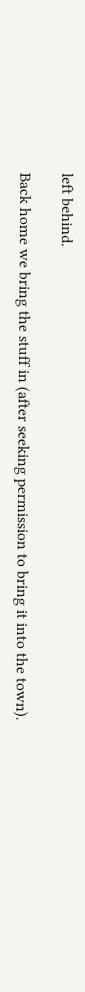left behind.

Back home we bring the stuff in (after seeking permission to bring it into the town).